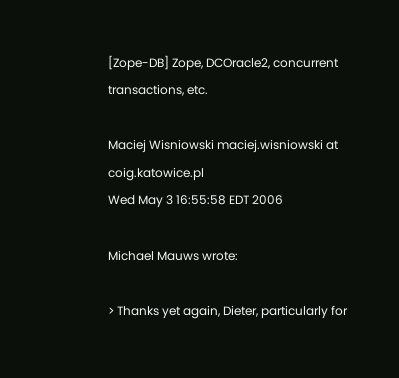[Zope-DB] Zope, DCOracle2, concurrent transactions, etc.

Maciej Wisniowski maciej.wisniowski at coig.katowice.pl
Wed May 3 16:55:58 EDT 2006

Michael Mauws wrote:

> Thanks yet again, Dieter, particularly for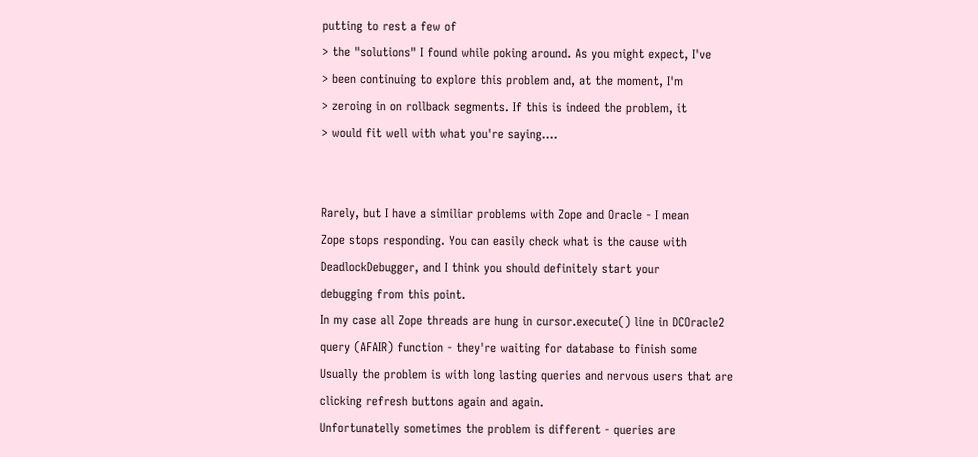putting to rest a few of
> the "solutions" I found while poking around. As you might expect, I've
> been continuing to explore this problem and, at the moment, I'm
> zeroing in on rollback segments. If this is indeed the problem, it
> would fit well with what you're saying....


Rarely, but I have a similiar problems with Zope and Oracle - I mean
Zope stops responding. You can easily check what is the cause with
DeadlockDebugger, and I think you should definitely start your
debugging from this point.
In my case all Zope threads are hung in cursor.execute() line in DCOracle2
query (AFAIR) function - they're waiting for database to finish some
Usually the problem is with long lasting queries and nervous users that are
clicking refresh buttons again and again.
Unfortunatelly sometimes the problem is different - queries are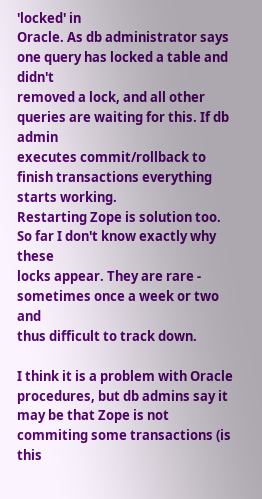'locked' in
Oracle. As db administrator says one query has locked a table and didn't
removed a lock, and all other queries are waiting for this. If db admin
executes commit/rollback to finish transactions everything starts working.
Restarting Zope is solution too. So far I don't know exactly why these
locks appear. They are rare - sometimes once a week or two and
thus difficult to track down.

I think it is a problem with Oracle procedures, but db admins say it
may be that Zope is not commiting some transactions (is this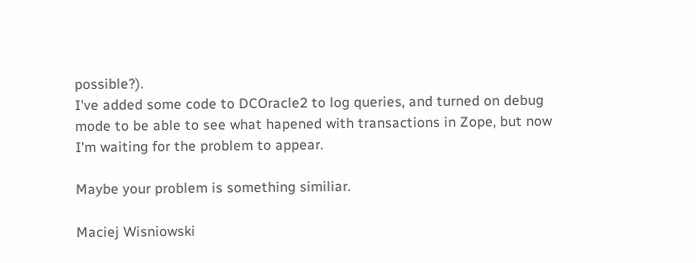possible?).
I've added some code to DCOracle2 to log queries, and turned on debug
mode to be able to see what hapened with transactions in Zope, but now
I'm waiting for the problem to appear.

Maybe your problem is something similiar.

Maciej Wisniowski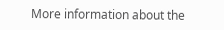More information about the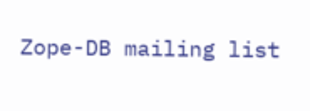Zope-DB mailing list